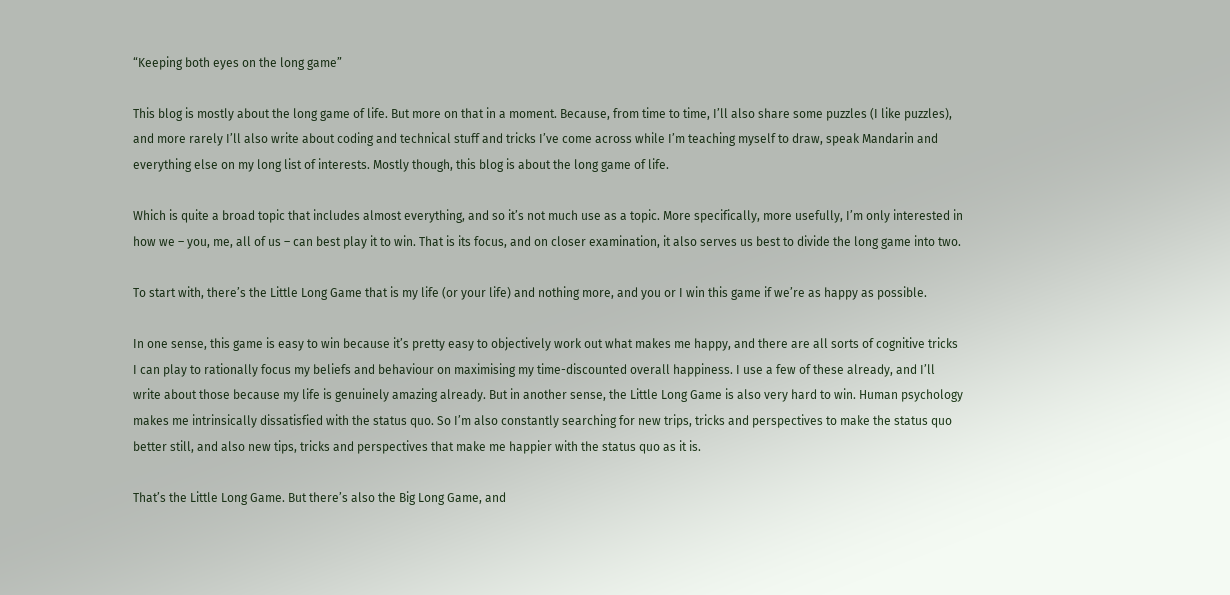“Keeping both eyes on the long game”

This blog is mostly about the long game of life. But more on that in a moment. Because, from time to time, I’ll also share some puzzles (I like puzzles), and more rarely I’ll also write about coding and technical stuff and tricks I’ve come across while I’m teaching myself to draw, speak Mandarin and everything else on my long list of interests. Mostly though, this blog is about the long game of life.

Which is quite a broad topic that includes almost everything, and so it’s not much use as a topic. More specifically, more usefully, I’m only interested in how we – you, me, all of us – can best play it to win. That is its focus, and on closer examination, it also serves us best to divide the long game into two.

To start with, there’s the Little Long Game that is my life (or your life) and nothing more, and you or I win this game if we’re as happy as possible.

In one sense, this game is easy to win because it’s pretty easy to objectively work out what makes me happy, and there are all sorts of cognitive tricks I can play to rationally focus my beliefs and behaviour on maximising my time-discounted overall happiness. I use a few of these already, and I’ll write about those because my life is genuinely amazing already. But in another sense, the Little Long Game is also very hard to win. Human psychology makes me intrinsically dissatisfied with the status quo. So I’m also constantly searching for new trips, tricks and perspectives to make the status quo better still, and also new tips, tricks and perspectives that make me happier with the status quo as it is.

That’s the Little Long Game. But there’s also the Big Long Game, and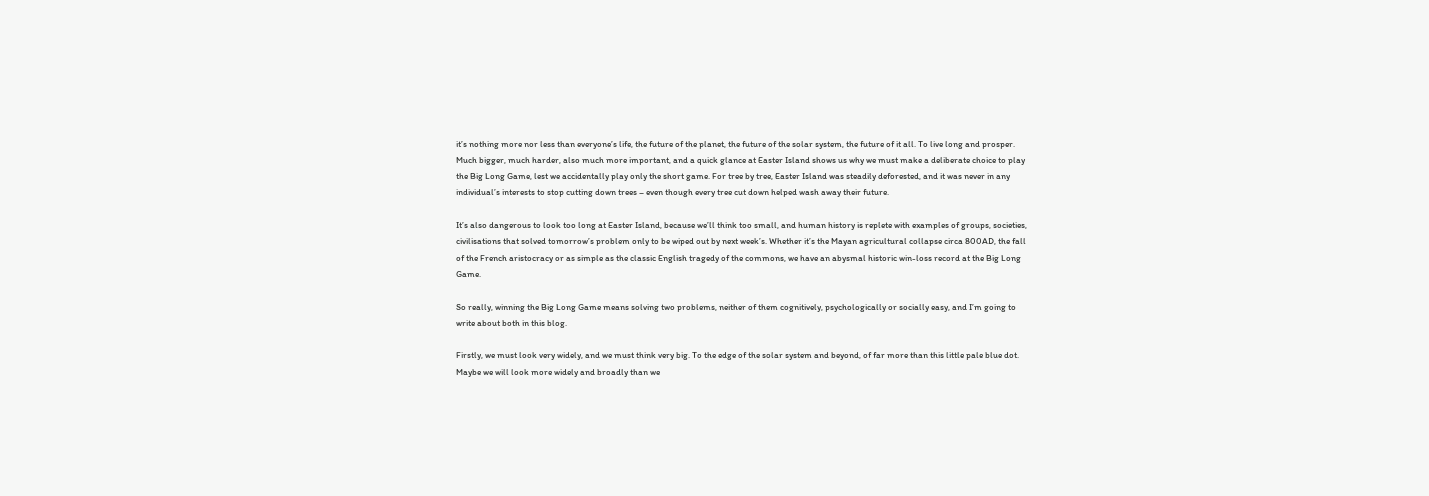it’s nothing more nor less than everyone’s life, the future of the planet, the future of the solar system, the future of it all. To live long and prosper. Much bigger, much harder, also much more important, and a quick glance at Easter Island shows us why we must make a deliberate choice to play the Big Long Game, lest we accidentally play only the short game. For tree by tree, Easter Island was steadily deforested, and it was never in any individual’s interests to stop cutting down trees – even though every tree cut down helped wash away their future.

It’s also dangerous to look too long at Easter Island, because we’ll think too small, and human history is replete with examples of groups, societies, civilisations that solved tomorrow’s problem only to be wiped out by next week’s. Whether it’s the Mayan agricultural collapse circa 800AD, the fall of the French aristocracy or as simple as the classic English tragedy of the commons, we have an abysmal historic win-loss record at the Big Long Game.

So really, winning the Big Long Game means solving two problems, neither of them cognitively, psychologically or socially easy, and I’m going to write about both in this blog.

Firstly, we must look very widely, and we must think very big. To the edge of the solar system and beyond, of far more than this little pale blue dot. Maybe we will look more widely and broadly than we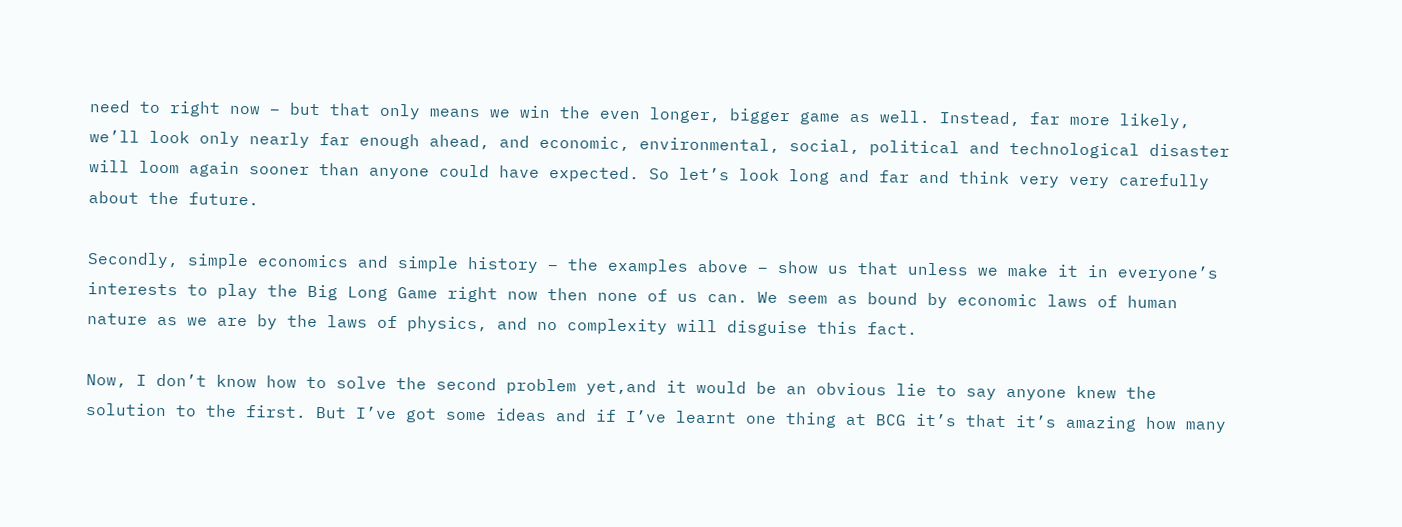need to right now – but that only means we win the even longer, bigger game as well. Instead, far more likely, we’ll look only nearly far enough ahead, and economic, environmental, social, political and technological disaster will loom again sooner than anyone could have expected. So let’s look long and far and think very very carefully about the future.

Secondly, simple economics and simple history – the examples above – show us that unless we make it in everyone’s interests to play the Big Long Game right now then none of us can. We seem as bound by economic laws of human nature as we are by the laws of physics, and no complexity will disguise this fact.

Now, I don’t know how to solve the second problem yet,and it would be an obvious lie to say anyone knew the solution to the first. But I’ve got some ideas and if I’ve learnt one thing at BCG it’s that it’s amazing how many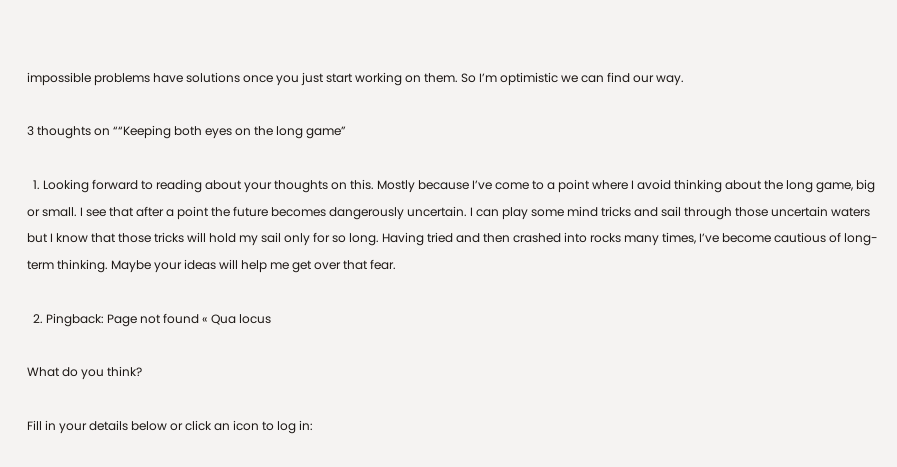impossible problems have solutions once you just start working on them. So I’m optimistic we can find our way.

3 thoughts on ““Keeping both eyes on the long game”

  1. Looking forward to reading about your thoughts on this. Mostly because I’ve come to a point where I avoid thinking about the long game, big or small. I see that after a point the future becomes dangerously uncertain. I can play some mind tricks and sail through those uncertain waters but I know that those tricks will hold my sail only for so long. Having tried and then crashed into rocks many times, I’ve become cautious of long-term thinking. Maybe your ideas will help me get over that fear.

  2. Pingback: Page not found « Qua locus

What do you think?

Fill in your details below or click an icon to log in: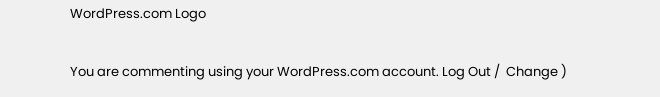WordPress.com Logo

You are commenting using your WordPress.com account. Log Out /  Change )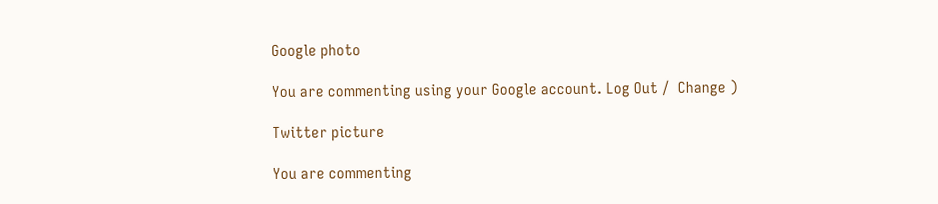Google photo

You are commenting using your Google account. Log Out /  Change )

Twitter picture

You are commenting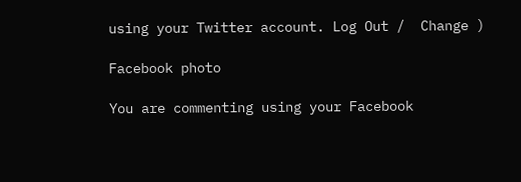using your Twitter account. Log Out /  Change )

Facebook photo

You are commenting using your Facebook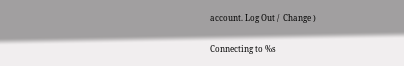account. Log Out /  Change )

Connecting to %s